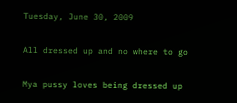Tuesday, June 30, 2009

All dressed up and no where to go

Mya pussy loves being dressed up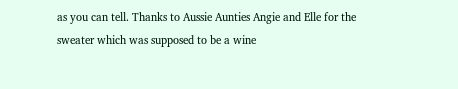as you can tell. Thanks to Aussie Aunties Angie and Elle for the sweater which was supposed to be a wine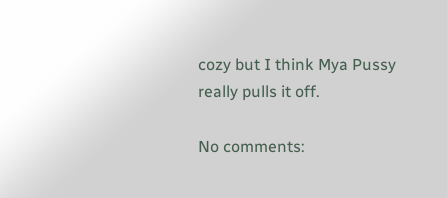cozy but I think Mya Pussy really pulls it off.

No comments: